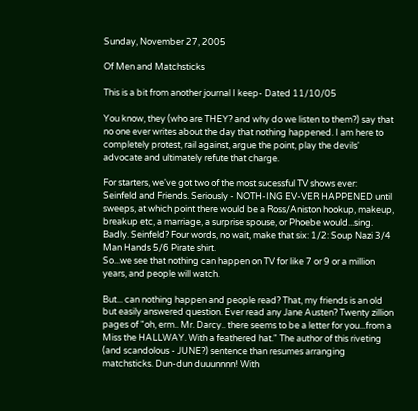Sunday, November 27, 2005

Of Men and Matchsticks

This is a bit from another journal I keep- Dated 11/10/05

You know, they (who are THEY? and why do we listen to them?) say that no one ever writes about the day that nothing happened. I am here to completely protest, rail against, argue the point, play the devils' advocate and ultimately refute that charge.

For starters, we've got two of the most sucessful TV shows ever:
Seinfeld and Friends. Seriously - NOTH-ING EV-VER HAPPENED until sweeps, at which point there would be a Ross/Aniston hookup, makeup, breakup etc, a marriage, a surprise spouse, or Phoebe would...sing. Badly. Seinfeld? Four words, no wait, make that six: 1/2: Soup Nazi 3/4 Man Hands 5/6 Pirate shirt.
So...we see that nothing can happen on TV for like 7 or 9 or a million years, and people will watch.

But... can nothing happen and people read? That, my friends is an old but easily answered question. Ever read any Jane Austen? Twenty zillion pages of "oh, erm.. Mr. Darcy.. there seems to be a letter for you...from a Miss the HALLWAY. With a feathered hat." The author of this riveting (and scandolous - JUNE?) sentence than resumes arranging matchsticks. Dun-dun duuunnnn! With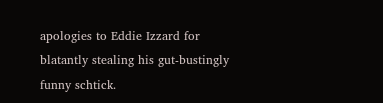apologies to Eddie Izzard for blatantly stealing his gut-bustingly funny schtick.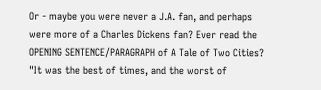Or - maybe you were never a J.A. fan, and perhaps were more of a Charles Dickens fan? Ever read the OPENING SENTENCE/PARAGRAPH of A Tale of Two Cities? "It was the best of times, and the worst of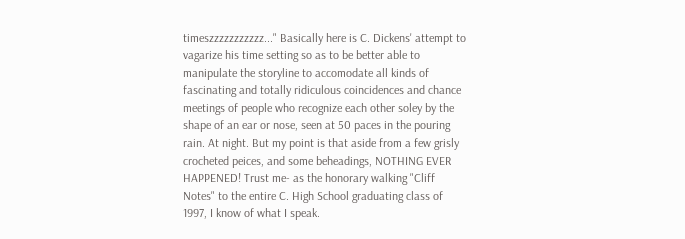timeszzzzzzzzzzz..." Basically here is C. Dickens' attempt to vagarize his time setting so as to be better able to manipulate the storyline to accomodate all kinds of fascinating and totally ridiculous coincidences and chance meetings of people who recognize each other soley by the shape of an ear or nose, seen at 50 paces in the pouring rain. At night. But my point is that aside from a few grisly crocheted peices, and some beheadings, NOTHING EVER HAPPENED! Trust me- as the honorary walking "Cliff Notes" to the entire C. High School graduating class of 1997, I know of what I speak.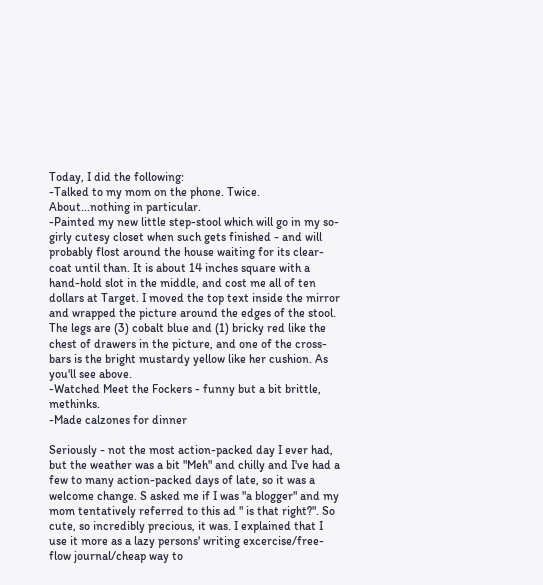Today, I did the following:
-Talked to my mom on the phone. Twice. About...nothing in particular.
-Painted my new little step-stool which will go in my so-girly cutesy closet when such gets finished - and will probably flost around the house waiting for its clear-coat until than. It is about 14 inches square with a hand-hold slot in the middle, and cost me all of ten dollars at Target. I moved the top text inside the mirror and wrapped the picture around the edges of the stool. The legs are (3) cobalt blue and (1) bricky red like the chest of drawers in the picture, and one of the cross-bars is the bright mustardy yellow like her cushion. As you'll see above.
-Watched Meet the Fockers - funny but a bit brittle, methinks.
-Made calzones for dinner

Seriously - not the most action-packed day I ever had, but the weather was a bit "Meh" and chilly and I've had a few to many action-packed days of late, so it was a welcome change. S asked me if I was "a blogger" and my mom tentatively referred to this ad " is that right?". So cute, so incredibly precious, it was. I explained that I use it more as a lazy persons' writing excercise/free-flow journal/cheap way to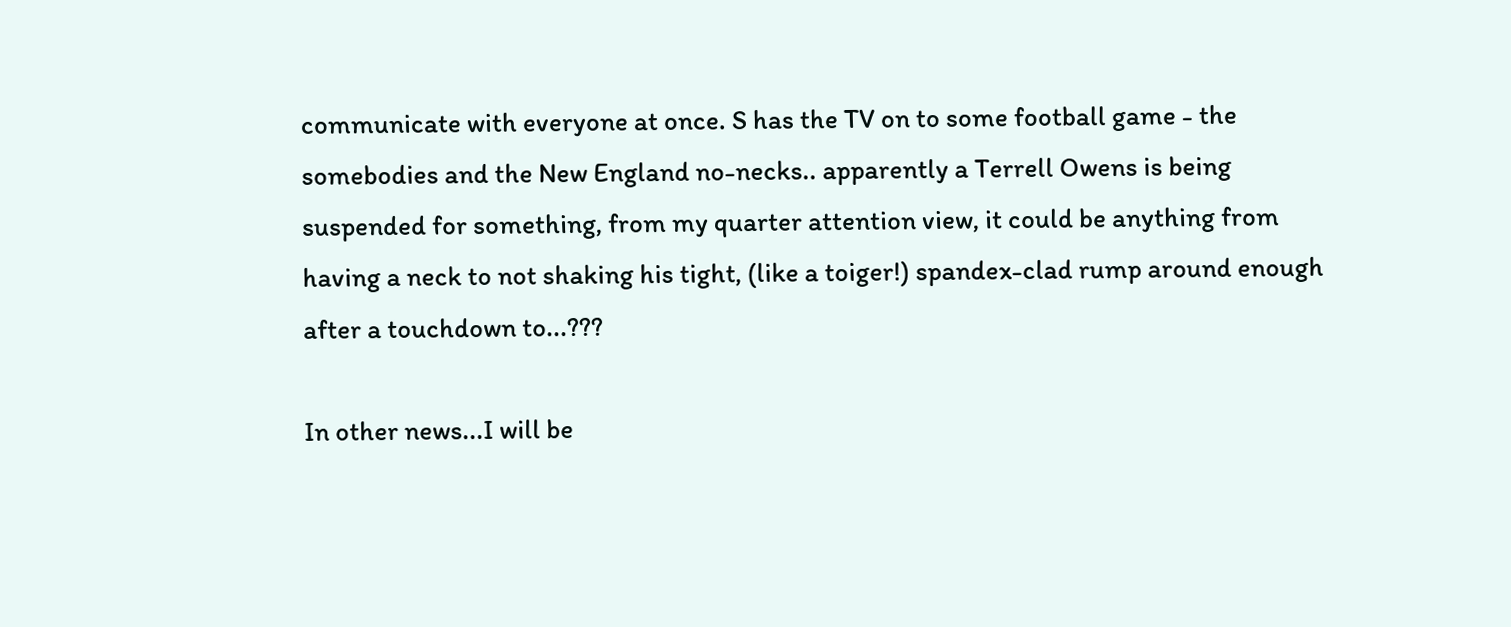communicate with everyone at once. S has the TV on to some football game - the somebodies and the New England no-necks.. apparently a Terrell Owens is being suspended for something, from my quarter attention view, it could be anything from having a neck to not shaking his tight, (like a toiger!) spandex-clad rump around enough after a touchdown to...???

In other news...I will be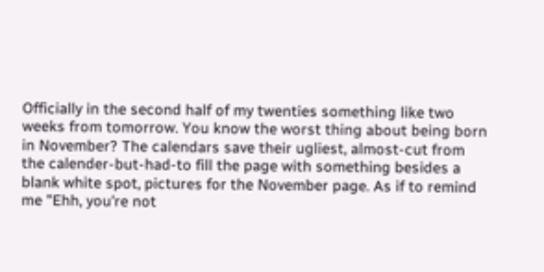Officially in the second half of my twenties something like two weeks from tomorrow. You know the worst thing about being born in November? The calendars save their ugliest, almost-cut from the calender-but-had-to fill the page with something besides a blank white spot, pictures for the November page. As if to remind me "Ehh, you're not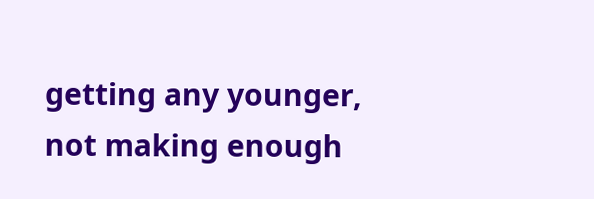getting any younger, not making enough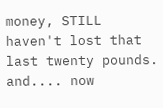money, STILL haven't lost that last twenty pounds. and.... now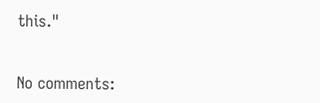this."


No comments: